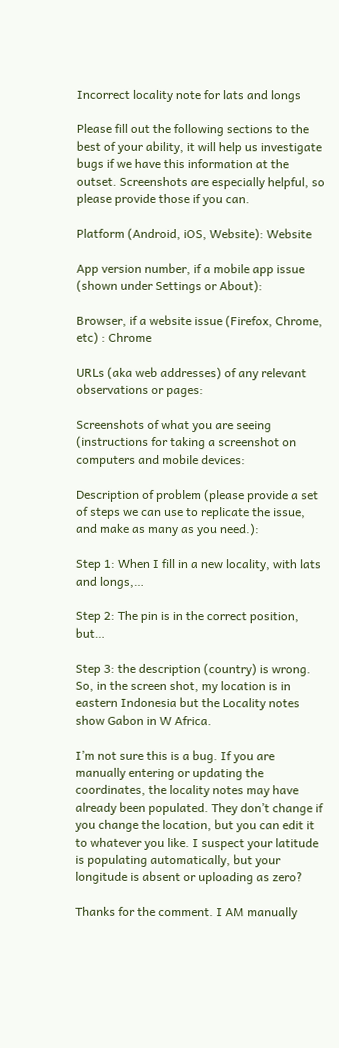Incorrect locality note for lats and longs

Please fill out the following sections to the best of your ability, it will help us investigate bugs if we have this information at the outset. Screenshots are especially helpful, so please provide those if you can.

Platform (Android, iOS, Website): Website

App version number, if a mobile app issue (shown under Settings or About):

Browser, if a website issue (Firefox, Chrome, etc) : Chrome

URLs (aka web addresses) of any relevant observations or pages:

Screenshots of what you are seeing (instructions for taking a screenshot on computers and mobile devices:

Description of problem (please provide a set of steps we can use to replicate the issue, and make as many as you need.):

Step 1: When I fill in a new locality, with lats and longs,…

Step 2: The pin is in the correct position, but…

Step 3: the description (country) is wrong. So, in the screen shot, my location is in eastern Indonesia but the Locality notes show Gabon in W Africa.

I’m not sure this is a bug. If you are manually entering or updating the coordinates, the locality notes may have already been populated. They don’t change if you change the location, but you can edit it to whatever you like. I suspect your latitude is populating automatically, but your longitude is absent or uploading as zero?

Thanks for the comment. I AM manually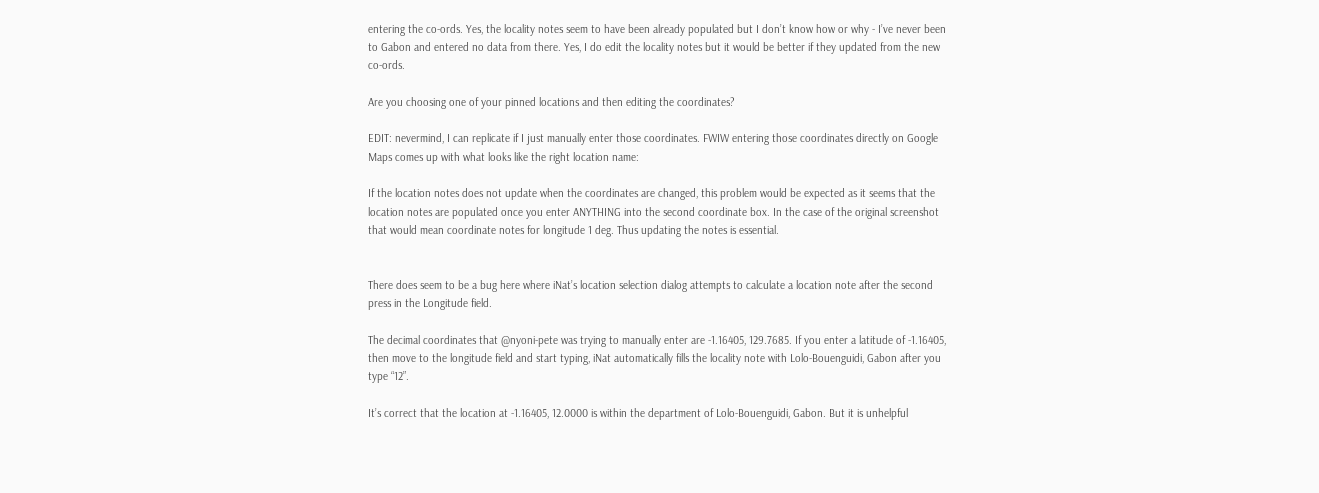entering the co-ords. Yes, the locality notes seem to have been already populated but I don’t know how or why - I’ve never been to Gabon and entered no data from there. Yes, I do edit the locality notes but it would be better if they updated from the new co-ords.

Are you choosing one of your pinned locations and then editing the coordinates?

EDIT: nevermind, I can replicate if I just manually enter those coordinates. FWIW entering those coordinates directly on Google Maps comes up with what looks like the right location name:

If the location notes does not update when the coordinates are changed, this problem would be expected as it seems that the location notes are populated once you enter ANYTHING into the second coordinate box. In the case of the original screenshot that would mean coordinate notes for longitude 1 deg. Thus updating the notes is essential.


There does seem to be a bug here where iNat’s location selection dialog attempts to calculate a location note after the second press in the Longitude field.

The decimal coordinates that @nyoni-pete was trying to manually enter are -1.16405, 129.7685. If you enter a latitude of -1.16405, then move to the longitude field and start typing, iNat automatically fills the locality note with Lolo-Bouenguidi, Gabon after you type “12”.

It’s correct that the location at -1.16405, 12.0000 is within the department of Lolo-Bouenguidi, Gabon. But it is unhelpful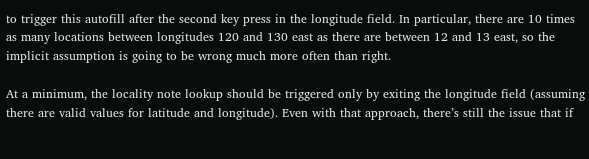to trigger this autofill after the second key press in the longitude field. In particular, there are 10 times as many locations between longitudes 120 and 130 east as there are between 12 and 13 east, so the implicit assumption is going to be wrong much more often than right.

At a minimum, the locality note lookup should be triggered only by exiting the longitude field (assuming there are valid values for latitude and longitude). Even with that approach, there’s still the issue that if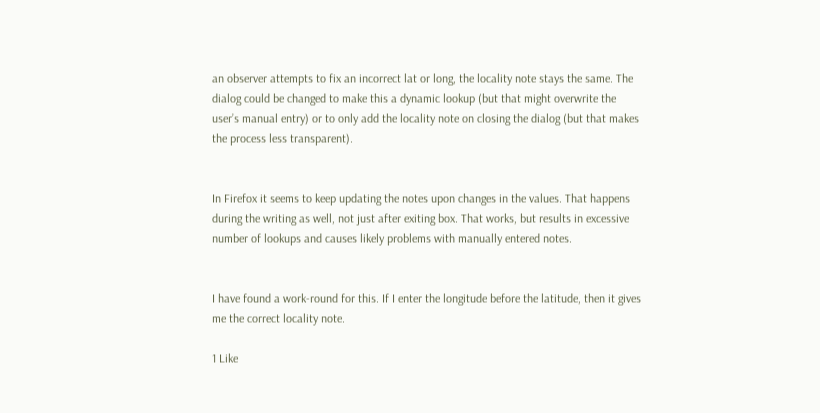an observer attempts to fix an incorrect lat or long, the locality note stays the same. The dialog could be changed to make this a dynamic lookup (but that might overwrite the user’s manual entry) or to only add the locality note on closing the dialog (but that makes the process less transparent).


In Firefox it seems to keep updating the notes upon changes in the values. That happens during the writing as well, not just after exiting box. That works, but results in excessive number of lookups and causes likely problems with manually entered notes.


I have found a work-round for this. If I enter the longitude before the latitude, then it gives me the correct locality note.

1 Like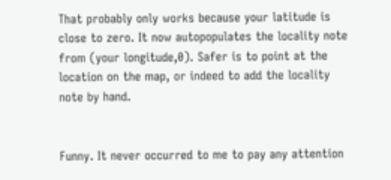That probably only works because your latitude is close to zero. It now autopopulates the locality note from (your longitude,0). Safer is to point at the location on the map, or indeed to add the locality note by hand.


Funny. It never occurred to me to pay any attention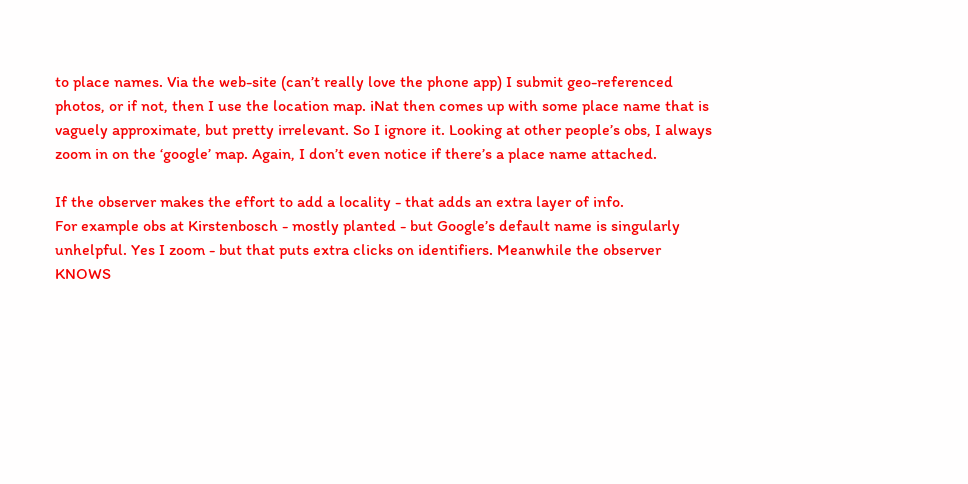to place names. Via the web-site (can’t really love the phone app) I submit geo-referenced photos, or if not, then I use the location map. iNat then comes up with some place name that is vaguely approximate, but pretty irrelevant. So I ignore it. Looking at other people’s obs, I always zoom in on the ‘google’ map. Again, I don’t even notice if there’s a place name attached.

If the observer makes the effort to add a locality - that adds an extra layer of info.
For example obs at Kirstenbosch - mostly planted - but Google’s default name is singularly unhelpful. Yes I zoom - but that puts extra clicks on identifiers. Meanwhile the observer KNOWS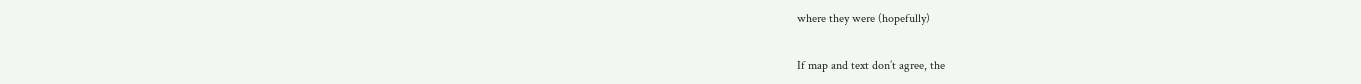where they were (hopefully)

If map and text don’t agree, the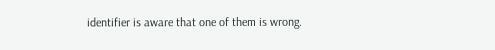identifier is aware that one of them is wrong.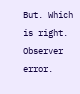But. Which is right. Observer error.